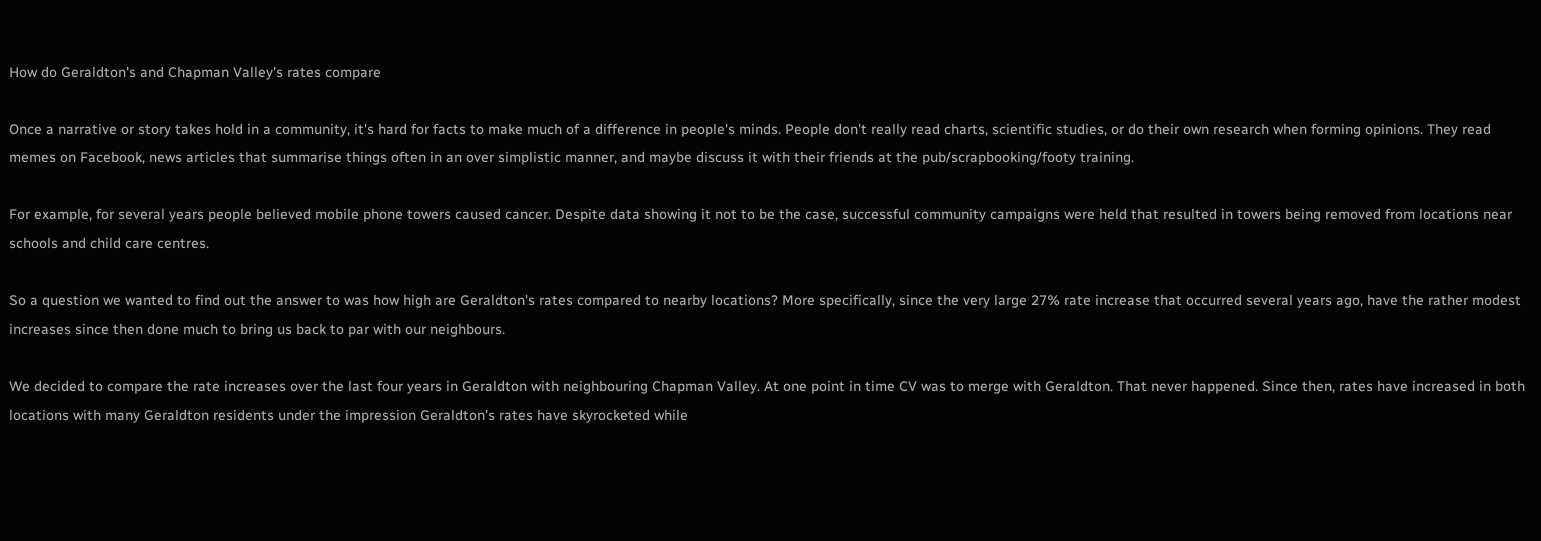How do Geraldton's and Chapman Valley's rates compare

Once a narrative or story takes hold in a community, it's hard for facts to make much of a difference in people's minds. People don't really read charts, scientific studies, or do their own research when forming opinions. They read memes on Facebook, news articles that summarise things often in an over simplistic manner, and maybe discuss it with their friends at the pub/scrapbooking/footy training.

For example, for several years people believed mobile phone towers caused cancer. Despite data showing it not to be the case, successful community campaigns were held that resulted in towers being removed from locations near schools and child care centres.

So a question we wanted to find out the answer to was how high are Geraldton's rates compared to nearby locations? More specifically, since the very large 27% rate increase that occurred several years ago, have the rather modest increases since then done much to bring us back to par with our neighbours.

We decided to compare the rate increases over the last four years in Geraldton with neighbouring Chapman Valley. At one point in time CV was to merge with Geraldton. That never happened. Since then, rates have increased in both locations with many Geraldton residents under the impression Geraldton's rates have skyrocketed while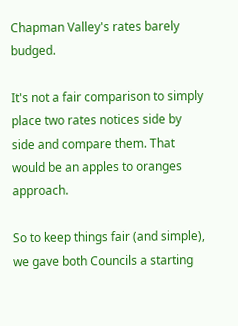Chapman Valley's rates barely budged.

It's not a fair comparison to simply place two rates notices side by side and compare them. That would be an apples to oranges approach.

So to keep things fair (and simple), we gave both Councils a starting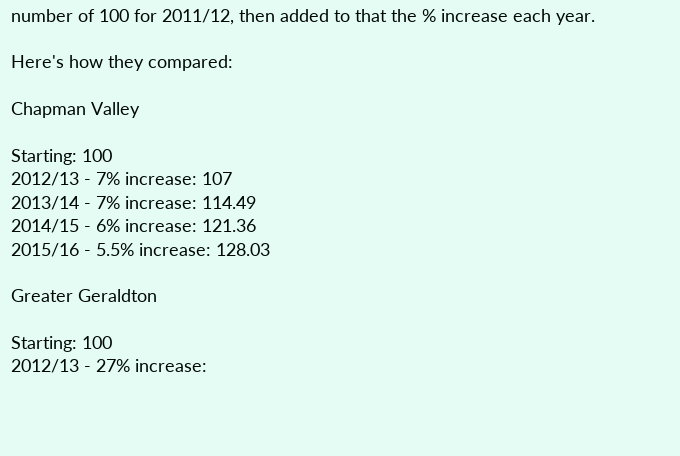number of 100 for 2011/12, then added to that the % increase each year.

Here's how they compared:

Chapman Valley

Starting: 100
2012/13 - 7% increase: 107
2013/14 - 7% increase: 114.49
2014/15 - 6% increase: 121.36
2015/16 - 5.5% increase: 128.03

Greater Geraldton

Starting: 100
2012/13 - 27% increase: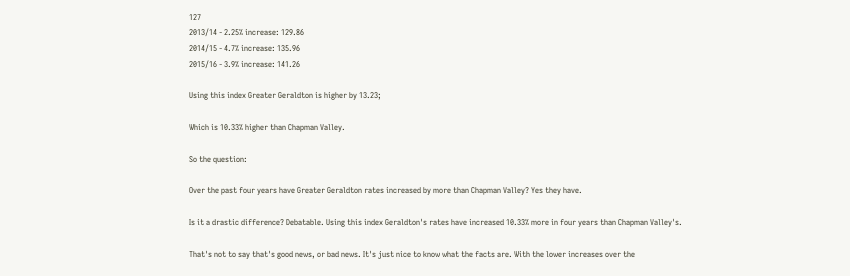127
2013/14 - 2.25% increase: 129.86
2014/15 - 4.7% increase: 135.96
2015/16 - 3.9% increase: 141.26

Using this index Greater Geraldton is higher by 13.23;

Which is 10.33% higher than Chapman Valley.

So the question:

Over the past four years have Greater Geraldton rates increased by more than Chapman Valley? Yes they have.

Is it a drastic difference? Debatable. Using this index Geraldton's rates have increased 10.33% more in four years than Chapman Valley's.

That's not to say that's good news, or bad news. It's just nice to know what the facts are. With the lower increases over the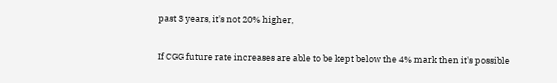past 3 years, it's not 20% higher,

If CGG future rate increases are able to be kept below the 4% mark then it's possible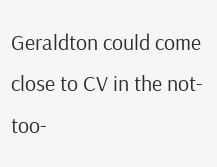Geraldton could come close to CV in the not-too-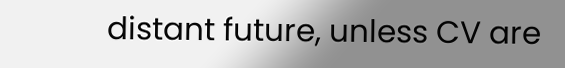distant future, unless CV are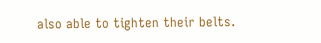also able to tighten their belts.